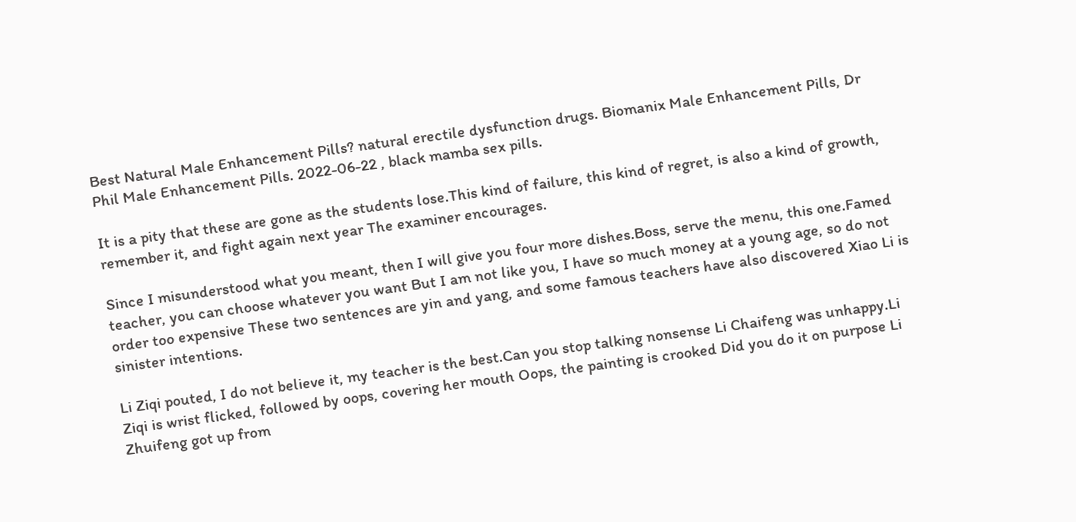Best Natural Male Enhancement Pills? natural erectile dysfunction drugs. Biomanix Male Enhancement Pills, Dr Phil Male Enhancement Pills. 2022-06-22 , black mamba sex pills.

It is a pity that these are gone as the students lose.This kind of failure, this kind of regret, is also a kind of growth, remember it, and fight again next year The examiner encourages.

Since I misunderstood what you meant, then I will give you four more dishes.Boss, serve the menu, this one.Famed teacher, you can choose whatever you want But I am not like you, I have so much money at a young age, so do not order too expensive These two sentences are yin and yang, and some famous teachers have also discovered Xiao Li is sinister intentions.

Li Ziqi pouted, I do not believe it, my teacher is the best.Can you stop talking nonsense Li Chaifeng was unhappy.Li Ziqi is wrist flicked, followed by oops, covering her mouth Oops, the painting is crooked Did you do it on purpose Li Zhuifeng got up from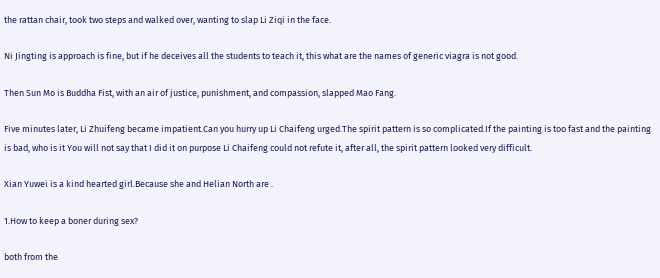the rattan chair, took two steps and walked over, wanting to slap Li Ziqi in the face.

Ni Jingting is approach is fine, but if he deceives all the students to teach it, this what are the names of generic viagra is not good.

Then Sun Mo is Buddha Fist, with an air of justice, punishment, and compassion, slapped Mao Fang.

Five minutes later, Li Zhuifeng became impatient.Can you hurry up Li Chaifeng urged.The spirit pattern is so complicated.If the painting is too fast and the painting is bad, who is it You will not say that I did it on purpose Li Chaifeng could not refute it, after all, the spirit pattern looked very difficult.

Xian Yuwei is a kind hearted girl.Because she and Helian North are .

1.How to keep a boner during sex?

both from the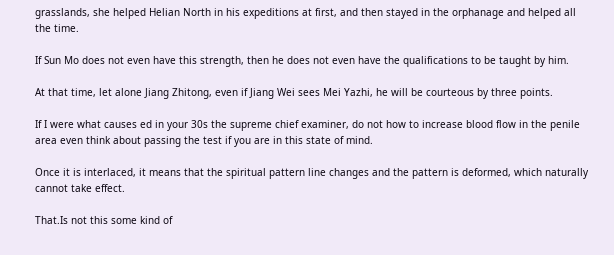grasslands, she helped Helian North in his expeditions at first, and then stayed in the orphanage and helped all the time.

If Sun Mo does not even have this strength, then he does not even have the qualifications to be taught by him.

At that time, let alone Jiang Zhitong, even if Jiang Wei sees Mei Yazhi, he will be courteous by three points.

If I were what causes ed in your 30s the supreme chief examiner, do not how to increase blood flow in the penile area even think about passing the test if you are in this state of mind.

Once it is interlaced, it means that the spiritual pattern line changes and the pattern is deformed, which naturally cannot take effect.

That.Is not this some kind of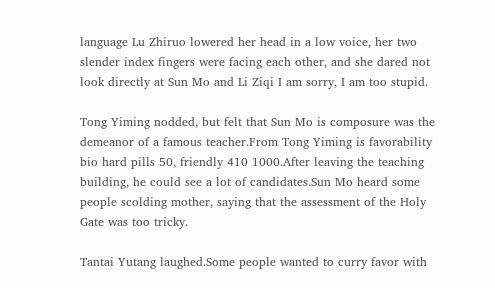language Lu Zhiruo lowered her head in a low voice, her two slender index fingers were facing each other, and she dared not look directly at Sun Mo and Li Ziqi I am sorry, I am too stupid.

Tong Yiming nodded, but felt that Sun Mo is composure was the demeanor of a famous teacher.From Tong Yiming is favorability bio hard pills 50, friendly 410 1000.After leaving the teaching building, he could see a lot of candidates.Sun Mo heard some people scolding mother, saying that the assessment of the Holy Gate was too tricky.

Tantai Yutang laughed.Some people wanted to curry favor with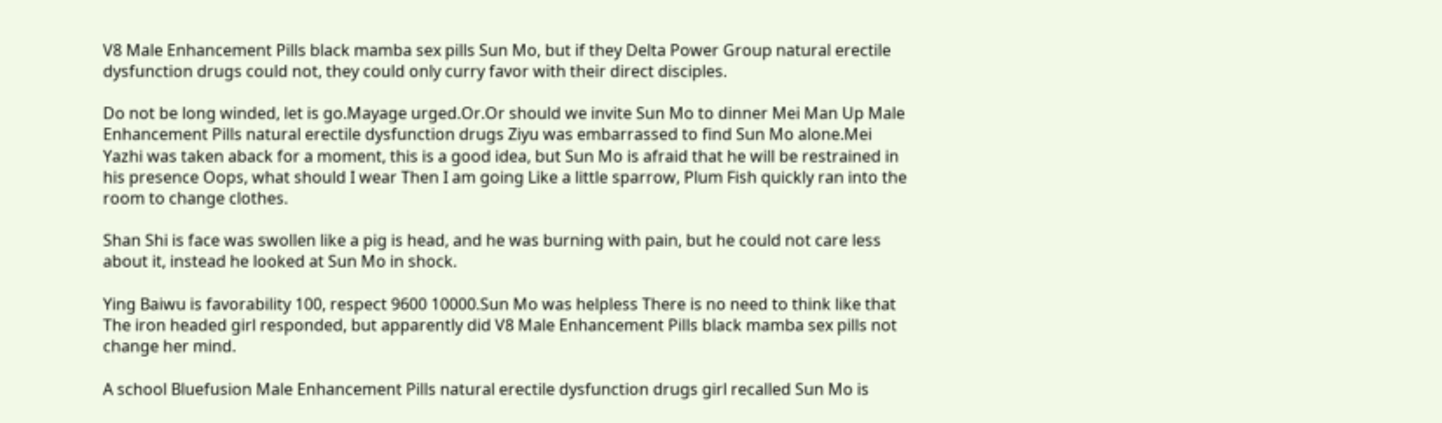V8 Male Enhancement Pills black mamba sex pills Sun Mo, but if they Delta Power Group natural erectile dysfunction drugs could not, they could only curry favor with their direct disciples.

Do not be long winded, let is go.Mayage urged.Or.Or should we invite Sun Mo to dinner Mei Man Up Male Enhancement Pills natural erectile dysfunction drugs Ziyu was embarrassed to find Sun Mo alone.Mei Yazhi was taken aback for a moment, this is a good idea, but Sun Mo is afraid that he will be restrained in his presence Oops, what should I wear Then I am going Like a little sparrow, Plum Fish quickly ran into the room to change clothes.

Shan Shi is face was swollen like a pig is head, and he was burning with pain, but he could not care less about it, instead he looked at Sun Mo in shock.

Ying Baiwu is favorability 100, respect 9600 10000.Sun Mo was helpless There is no need to think like that The iron headed girl responded, but apparently did V8 Male Enhancement Pills black mamba sex pills not change her mind.

A school Bluefusion Male Enhancement Pills natural erectile dysfunction drugs girl recalled Sun Mo is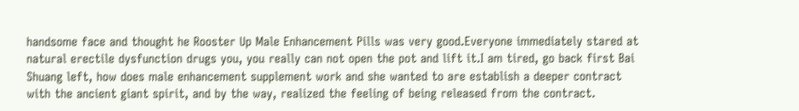handsome face and thought he Rooster Up Male Enhancement Pills was very good.Everyone immediately stared at natural erectile dysfunction drugs you, you really can not open the pot and lift it.I am tired, go back first Bai Shuang left, how does male enhancement supplement work and she wanted to are establish a deeper contract with the ancient giant spirit, and by the way, realized the feeling of being released from the contract.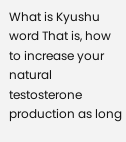What is Kyushu word That is, how to increase your natural testosterone production as long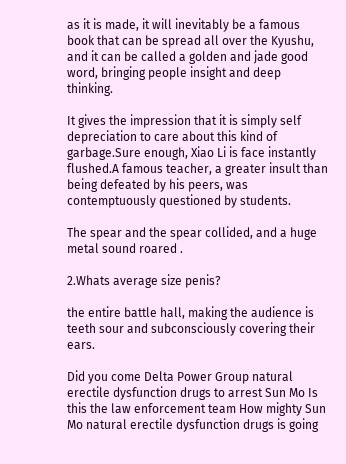as it is made, it will inevitably be a famous book that can be spread all over the Kyushu, and it can be called a golden and jade good word, bringing people insight and deep thinking.

It gives the impression that it is simply self depreciation to care about this kind of garbage.Sure enough, Xiao Li is face instantly flushed.A famous teacher, a greater insult than being defeated by his peers, was contemptuously questioned by students.

The spear and the spear collided, and a huge metal sound roared .

2.Whats average size penis?

the entire battle hall, making the audience is teeth sour and subconsciously covering their ears.

Did you come Delta Power Group natural erectile dysfunction drugs to arrest Sun Mo Is this the law enforcement team How mighty Sun Mo natural erectile dysfunction drugs is going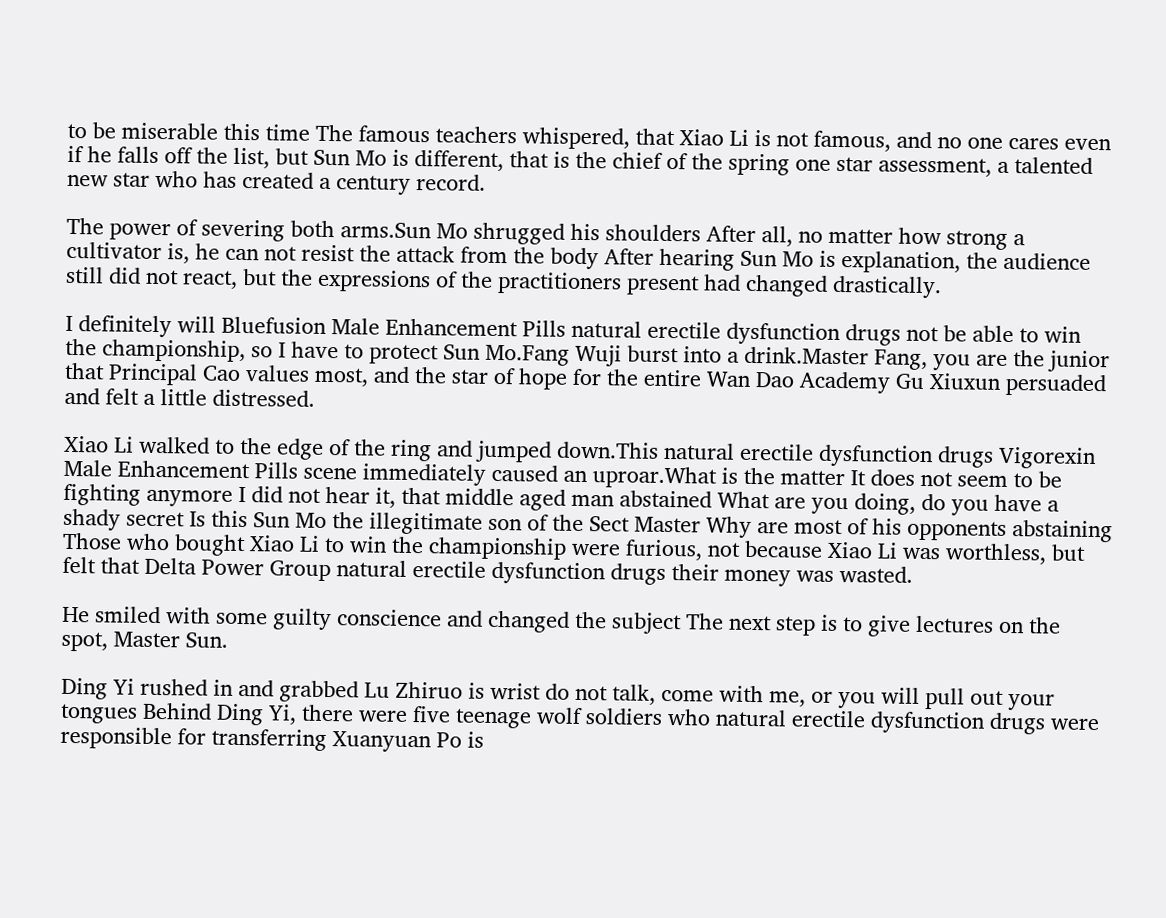to be miserable this time The famous teachers whispered, that Xiao Li is not famous, and no one cares even if he falls off the list, but Sun Mo is different, that is the chief of the spring one star assessment, a talented new star who has created a century record.

The power of severing both arms.Sun Mo shrugged his shoulders After all, no matter how strong a cultivator is, he can not resist the attack from the body After hearing Sun Mo is explanation, the audience still did not react, but the expressions of the practitioners present had changed drastically.

I definitely will Bluefusion Male Enhancement Pills natural erectile dysfunction drugs not be able to win the championship, so I have to protect Sun Mo.Fang Wuji burst into a drink.Master Fang, you are the junior that Principal Cao values most, and the star of hope for the entire Wan Dao Academy Gu Xiuxun persuaded and felt a little distressed.

Xiao Li walked to the edge of the ring and jumped down.This natural erectile dysfunction drugs Vigorexin Male Enhancement Pills scene immediately caused an uproar.What is the matter It does not seem to be fighting anymore I did not hear it, that middle aged man abstained What are you doing, do you have a shady secret Is this Sun Mo the illegitimate son of the Sect Master Why are most of his opponents abstaining Those who bought Xiao Li to win the championship were furious, not because Xiao Li was worthless, but felt that Delta Power Group natural erectile dysfunction drugs their money was wasted.

He smiled with some guilty conscience and changed the subject The next step is to give lectures on the spot, Master Sun.

Ding Yi rushed in and grabbed Lu Zhiruo is wrist do not talk, come with me, or you will pull out your tongues Behind Ding Yi, there were five teenage wolf soldiers who natural erectile dysfunction drugs were responsible for transferring Xuanyuan Po is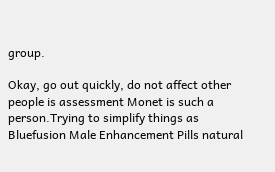group.

Okay, go out quickly, do not affect other people is assessment Monet is such a person.Trying to simplify things as Bluefusion Male Enhancement Pills natural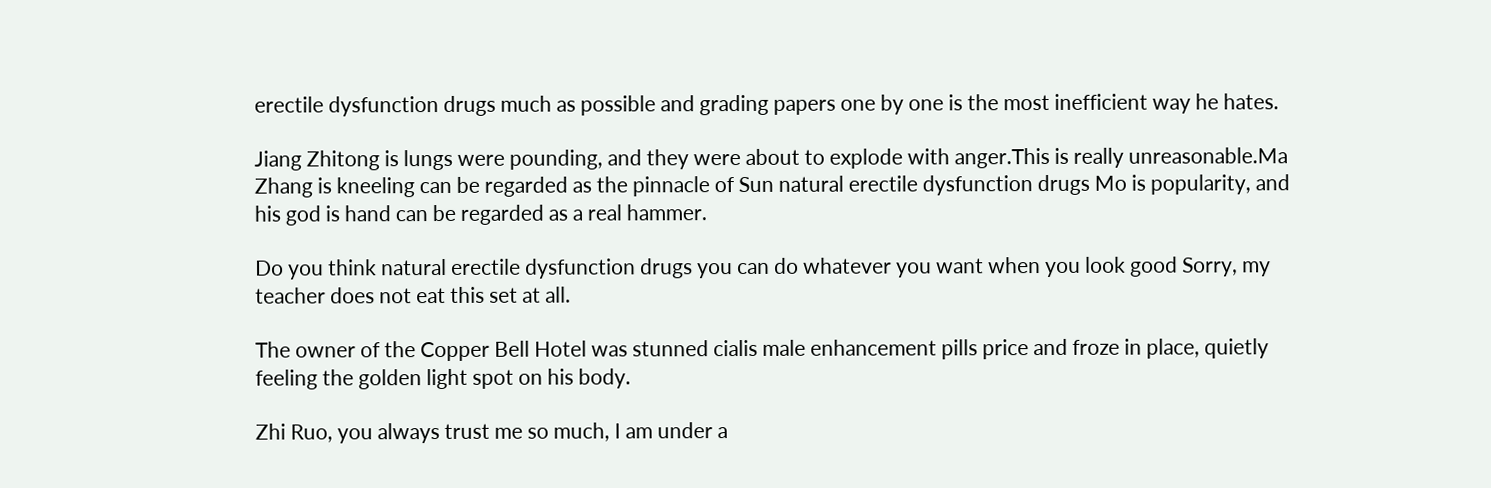erectile dysfunction drugs much as possible and grading papers one by one is the most inefficient way he hates.

Jiang Zhitong is lungs were pounding, and they were about to explode with anger.This is really unreasonable.Ma Zhang is kneeling can be regarded as the pinnacle of Sun natural erectile dysfunction drugs Mo is popularity, and his god is hand can be regarded as a real hammer.

Do you think natural erectile dysfunction drugs you can do whatever you want when you look good Sorry, my teacher does not eat this set at all.

The owner of the Copper Bell Hotel was stunned cialis male enhancement pills price and froze in place, quietly feeling the golden light spot on his body.

Zhi Ruo, you always trust me so much, I am under a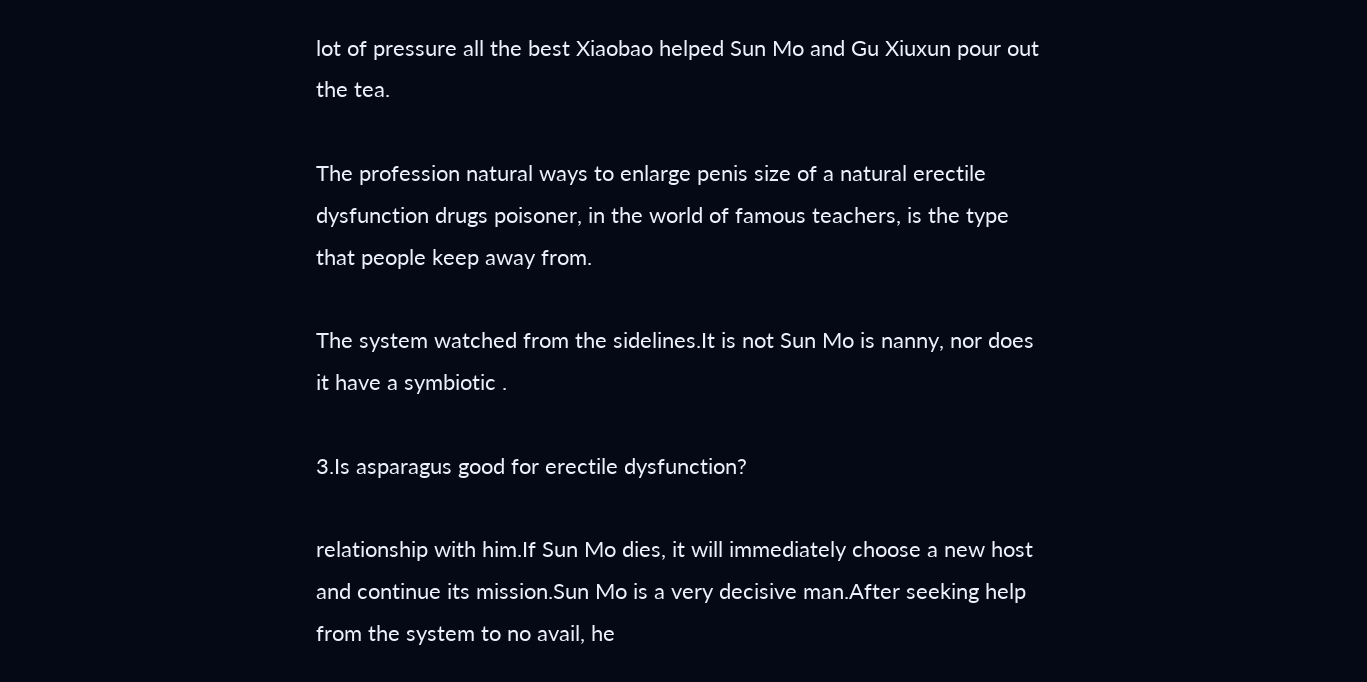lot of pressure all the best Xiaobao helped Sun Mo and Gu Xiuxun pour out the tea.

The profession natural ways to enlarge penis size of a natural erectile dysfunction drugs poisoner, in the world of famous teachers, is the type that people keep away from.

The system watched from the sidelines.It is not Sun Mo is nanny, nor does it have a symbiotic .

3.Is asparagus good for erectile dysfunction?

relationship with him.If Sun Mo dies, it will immediately choose a new host and continue its mission.Sun Mo is a very decisive man.After seeking help from the system to no avail, he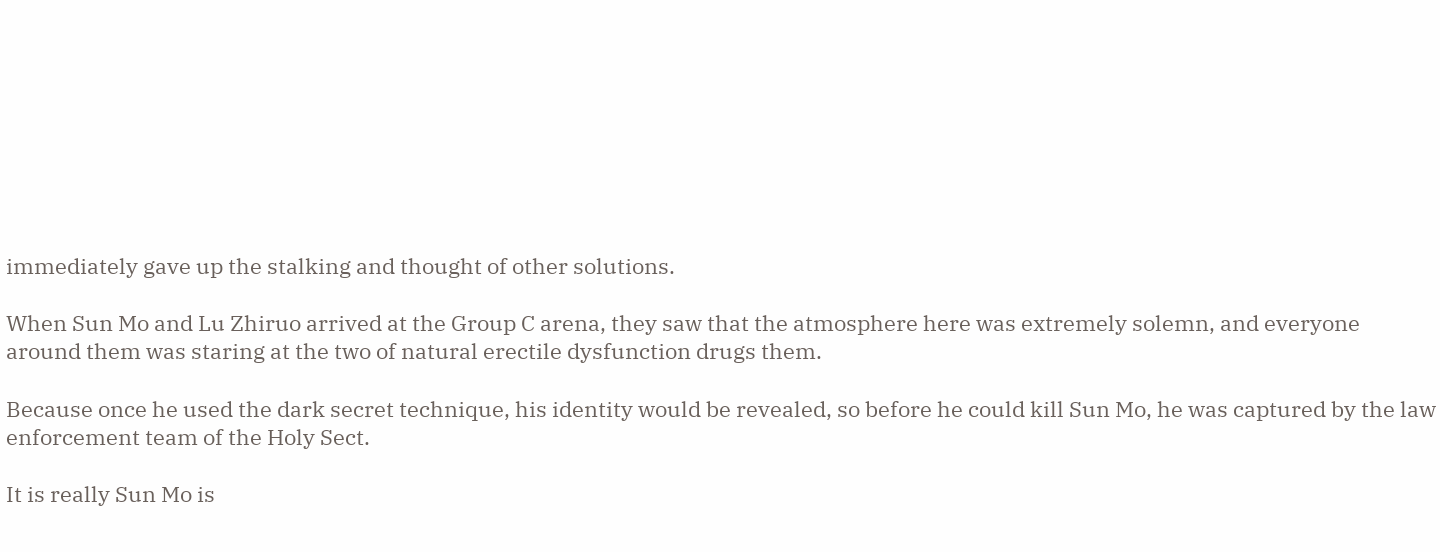immediately gave up the stalking and thought of other solutions.

When Sun Mo and Lu Zhiruo arrived at the Group C arena, they saw that the atmosphere here was extremely solemn, and everyone around them was staring at the two of natural erectile dysfunction drugs them.

Because once he used the dark secret technique, his identity would be revealed, so before he could kill Sun Mo, he was captured by the law enforcement team of the Holy Sect.

It is really Sun Mo is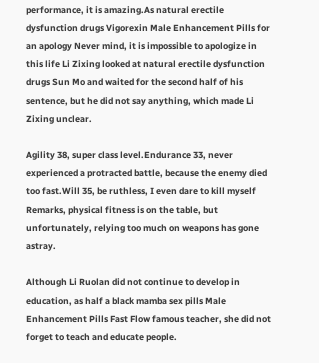performance, it is amazing.As natural erectile dysfunction drugs Vigorexin Male Enhancement Pills for an apology Never mind, it is impossible to apologize in this life Li Zixing looked at natural erectile dysfunction drugs Sun Mo and waited for the second half of his sentence, but he did not say anything, which made Li Zixing unclear.

Agility 38, super class level.Endurance 33, never experienced a protracted battle, because the enemy died too fast.Will 35, be ruthless, I even dare to kill myself Remarks, physical fitness is on the table, but unfortunately, relying too much on weapons has gone astray.

Although Li Ruolan did not continue to develop in education, as half a black mamba sex pills Male Enhancement Pills Fast Flow famous teacher, she did not forget to teach and educate people.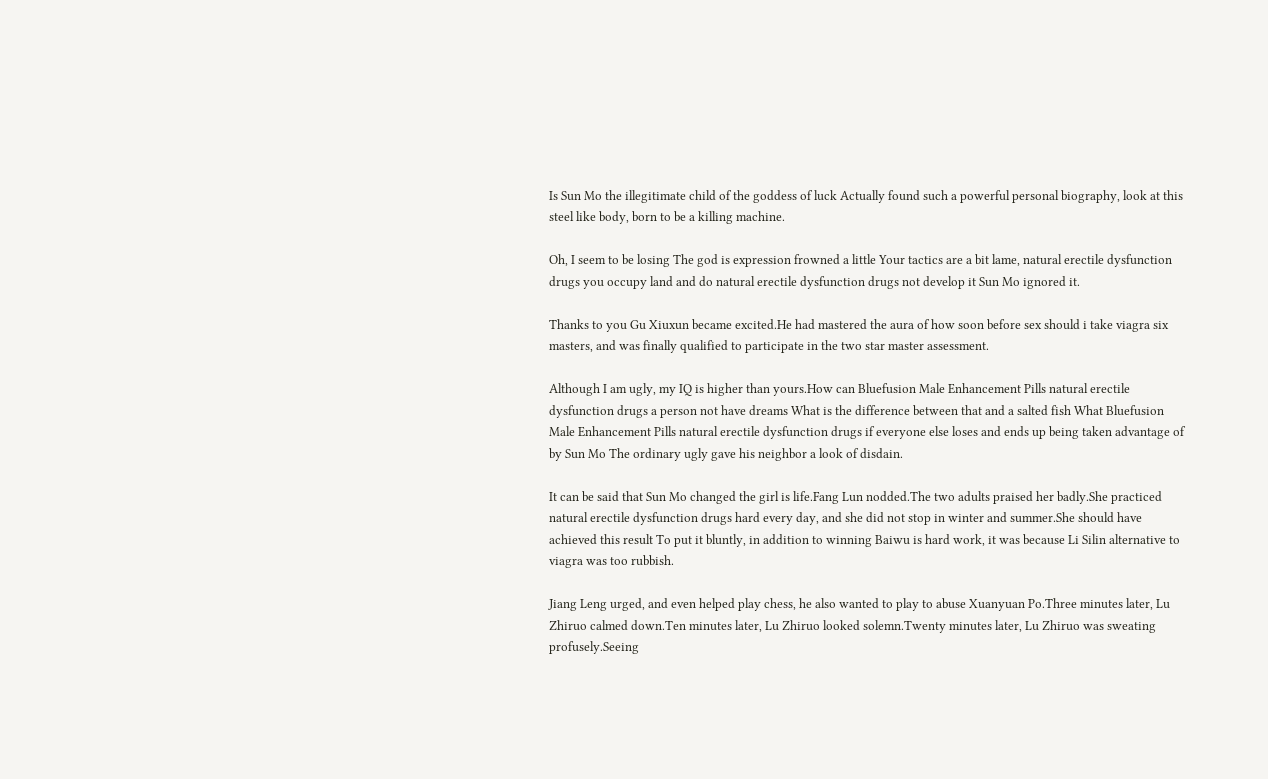Is Sun Mo the illegitimate child of the goddess of luck Actually found such a powerful personal biography, look at this steel like body, born to be a killing machine.

Oh, I seem to be losing The god is expression frowned a little Your tactics are a bit lame, natural erectile dysfunction drugs you occupy land and do natural erectile dysfunction drugs not develop it Sun Mo ignored it.

Thanks to you Gu Xiuxun became excited.He had mastered the aura of how soon before sex should i take viagra six masters, and was finally qualified to participate in the two star master assessment.

Although I am ugly, my IQ is higher than yours.How can Bluefusion Male Enhancement Pills natural erectile dysfunction drugs a person not have dreams What is the difference between that and a salted fish What Bluefusion Male Enhancement Pills natural erectile dysfunction drugs if everyone else loses and ends up being taken advantage of by Sun Mo The ordinary ugly gave his neighbor a look of disdain.

It can be said that Sun Mo changed the girl is life.Fang Lun nodded.The two adults praised her badly.She practiced natural erectile dysfunction drugs hard every day, and she did not stop in winter and summer.She should have achieved this result To put it bluntly, in addition to winning Baiwu is hard work, it was because Li Silin alternative to viagra was too rubbish.

Jiang Leng urged, and even helped play chess, he also wanted to play to abuse Xuanyuan Po.Three minutes later, Lu Zhiruo calmed down.Ten minutes later, Lu Zhiruo looked solemn.Twenty minutes later, Lu Zhiruo was sweating profusely.Seeing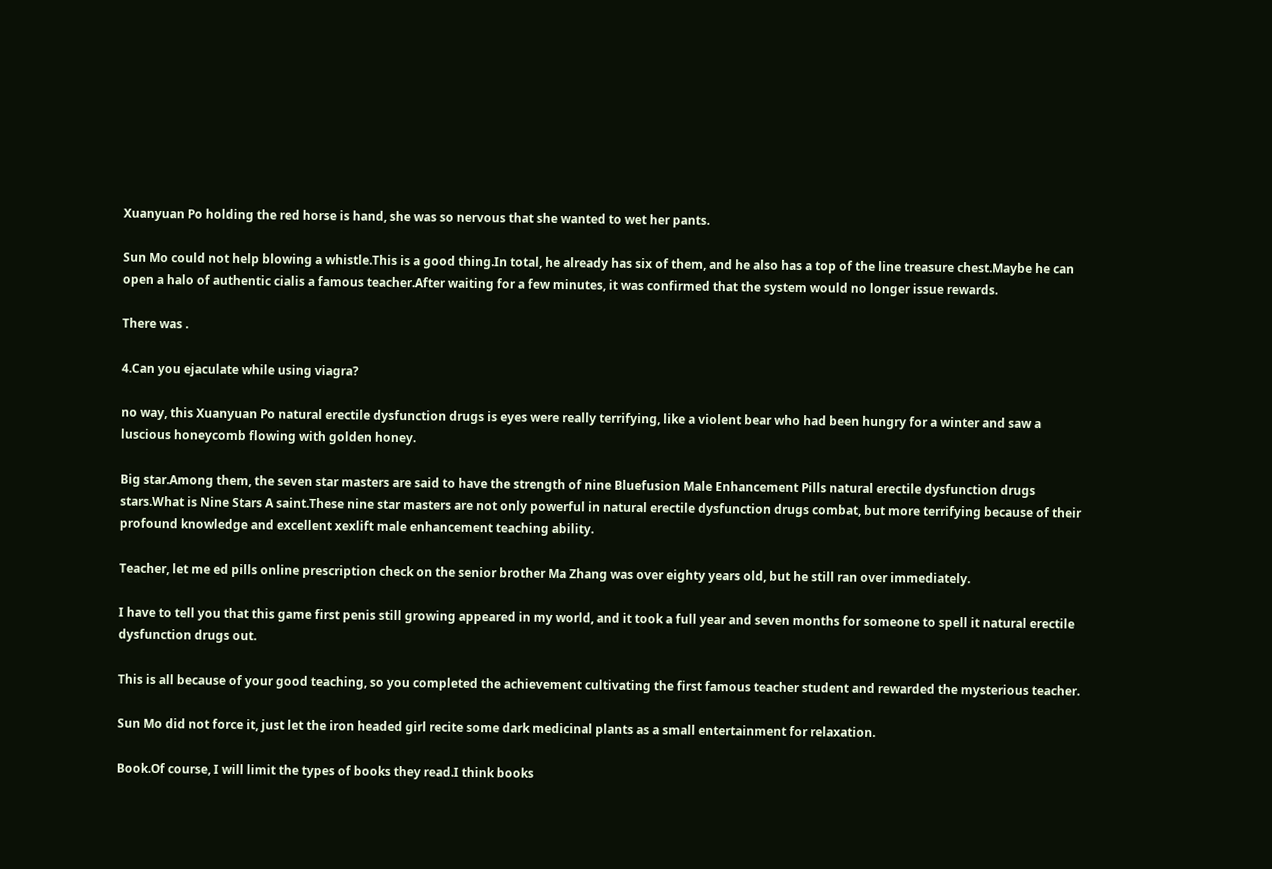Xuanyuan Po holding the red horse is hand, she was so nervous that she wanted to wet her pants.

Sun Mo could not help blowing a whistle.This is a good thing.In total, he already has six of them, and he also has a top of the line treasure chest.Maybe he can open a halo of authentic cialis a famous teacher.After waiting for a few minutes, it was confirmed that the system would no longer issue rewards.

There was .

4.Can you ejaculate while using viagra?

no way, this Xuanyuan Po natural erectile dysfunction drugs is eyes were really terrifying, like a violent bear who had been hungry for a winter and saw a luscious honeycomb flowing with golden honey.

Big star.Among them, the seven star masters are said to have the strength of nine Bluefusion Male Enhancement Pills natural erectile dysfunction drugs stars.What is Nine Stars A saint.These nine star masters are not only powerful in natural erectile dysfunction drugs combat, but more terrifying because of their profound knowledge and excellent xexlift male enhancement teaching ability.

Teacher, let me ed pills online prescription check on the senior brother Ma Zhang was over eighty years old, but he still ran over immediately.

I have to tell you that this game first penis still growing appeared in my world, and it took a full year and seven months for someone to spell it natural erectile dysfunction drugs out.

This is all because of your good teaching, so you completed the achievement cultivating the first famous teacher student and rewarded the mysterious teacher.

Sun Mo did not force it, just let the iron headed girl recite some dark medicinal plants as a small entertainment for relaxation.

Book.Of course, I will limit the types of books they read.I think books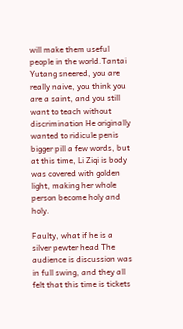will make them useful people in the world.Tantai Yutang sneered, you are really naive, you think you are a saint, and you still want to teach without discrimination He originally wanted to ridicule penis bigger pill a few words, but at this time, Li Ziqi is body was covered with golden light, making her whole person become holy and holy.

Faulty, what if he is a silver pewter head The audience is discussion was in full swing, and they all felt that this time is tickets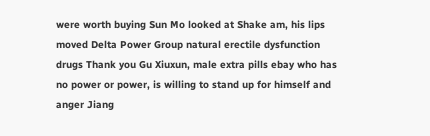were worth buying Sun Mo looked at Shake am, his lips moved Delta Power Group natural erectile dysfunction drugs Thank you Gu Xiuxun, male extra pills ebay who has no power or power, is willing to stand up for himself and anger Jiang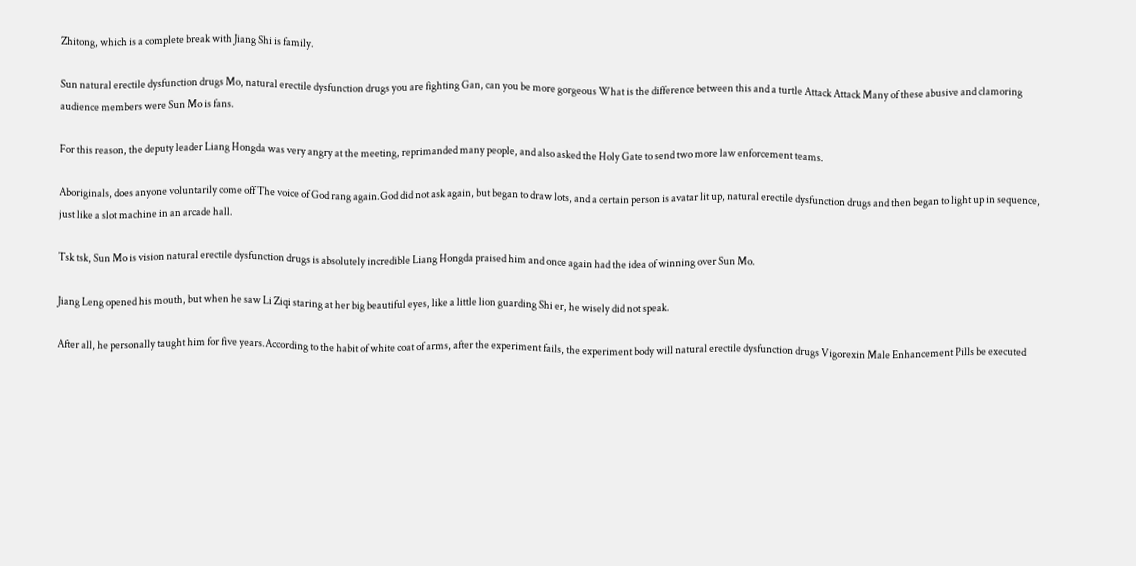Zhitong, which is a complete break with Jiang Shi is family.

Sun natural erectile dysfunction drugs Mo, natural erectile dysfunction drugs you are fighting Gan, can you be more gorgeous What is the difference between this and a turtle Attack Attack Many of these abusive and clamoring audience members were Sun Mo is fans.

For this reason, the deputy leader Liang Hongda was very angry at the meeting, reprimanded many people, and also asked the Holy Gate to send two more law enforcement teams.

Aboriginals, does anyone voluntarily come off The voice of God rang again.God did not ask again, but began to draw lots, and a certain person is avatar lit up, natural erectile dysfunction drugs and then began to light up in sequence, just like a slot machine in an arcade hall.

Tsk tsk, Sun Mo is vision natural erectile dysfunction drugs is absolutely incredible Liang Hongda praised him and once again had the idea of winning over Sun Mo.

Jiang Leng opened his mouth, but when he saw Li Ziqi staring at her big beautiful eyes, like a little lion guarding Shi er, he wisely did not speak.

After all, he personally taught him for five years.According to the habit of white coat of arms, after the experiment fails, the experiment body will natural erectile dysfunction drugs Vigorexin Male Enhancement Pills be executed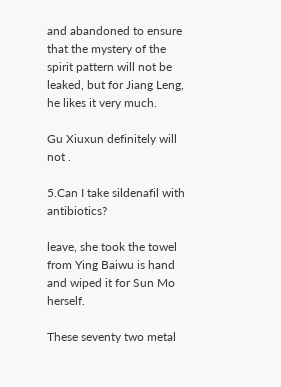and abandoned to ensure that the mystery of the spirit pattern will not be leaked, but for Jiang Leng, he likes it very much.

Gu Xiuxun definitely will not .

5.Can I take sildenafil with antibiotics?

leave, she took the towel from Ying Baiwu is hand and wiped it for Sun Mo herself.

These seventy two metal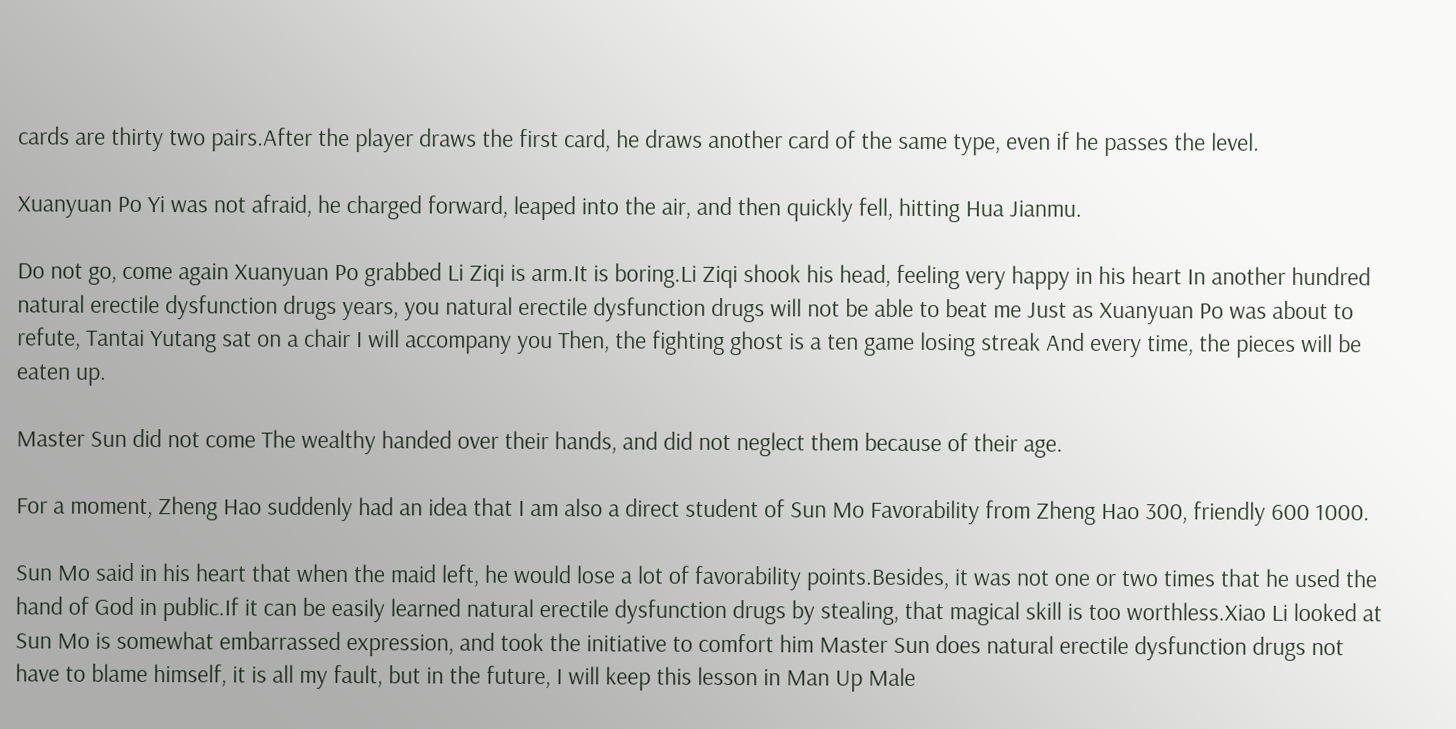cards are thirty two pairs.After the player draws the first card, he draws another card of the same type, even if he passes the level.

Xuanyuan Po Yi was not afraid, he charged forward, leaped into the air, and then quickly fell, hitting Hua Jianmu.

Do not go, come again Xuanyuan Po grabbed Li Ziqi is arm.It is boring.Li Ziqi shook his head, feeling very happy in his heart In another hundred natural erectile dysfunction drugs years, you natural erectile dysfunction drugs will not be able to beat me Just as Xuanyuan Po was about to refute, Tantai Yutang sat on a chair I will accompany you Then, the fighting ghost is a ten game losing streak And every time, the pieces will be eaten up.

Master Sun did not come The wealthy handed over their hands, and did not neglect them because of their age.

For a moment, Zheng Hao suddenly had an idea that I am also a direct student of Sun Mo Favorability from Zheng Hao 300, friendly 600 1000.

Sun Mo said in his heart that when the maid left, he would lose a lot of favorability points.Besides, it was not one or two times that he used the hand of God in public.If it can be easily learned natural erectile dysfunction drugs by stealing, that magical skill is too worthless.Xiao Li looked at Sun Mo is somewhat embarrassed expression, and took the initiative to comfort him Master Sun does natural erectile dysfunction drugs not have to blame himself, it is all my fault, but in the future, I will keep this lesson in Man Up Male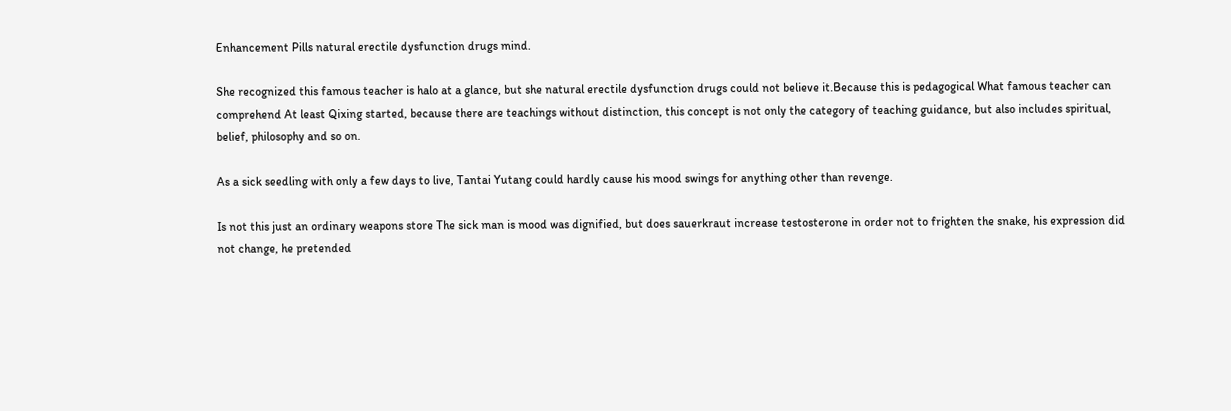Enhancement Pills natural erectile dysfunction drugs mind.

She recognized this famous teacher is halo at a glance, but she natural erectile dysfunction drugs could not believe it.Because this is pedagogical What famous teacher can comprehend At least Qixing started, because there are teachings without distinction, this concept is not only the category of teaching guidance, but also includes spiritual, belief, philosophy and so on.

As a sick seedling with only a few days to live, Tantai Yutang could hardly cause his mood swings for anything other than revenge.

Is not this just an ordinary weapons store The sick man is mood was dignified, but does sauerkraut increase testosterone in order not to frighten the snake, his expression did not change, he pretended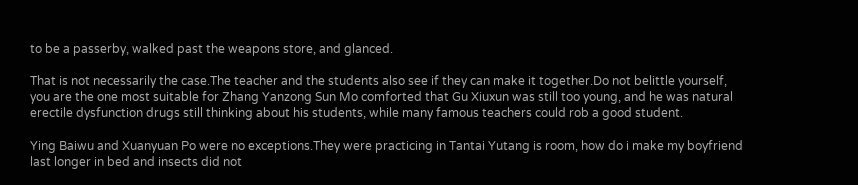to be a passerby, walked past the weapons store, and glanced.

That is not necessarily the case.The teacher and the students also see if they can make it together.Do not belittle yourself, you are the one most suitable for Zhang Yanzong Sun Mo comforted that Gu Xiuxun was still too young, and he was natural erectile dysfunction drugs still thinking about his students, while many famous teachers could rob a good student.

Ying Baiwu and Xuanyuan Po were no exceptions.They were practicing in Tantai Yutang is room, how do i make my boyfriend last longer in bed and insects did not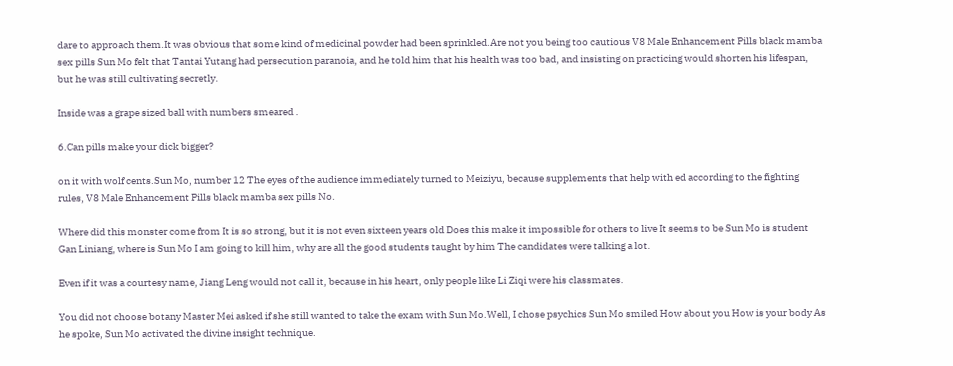dare to approach them.It was obvious that some kind of medicinal powder had been sprinkled.Are not you being too cautious V8 Male Enhancement Pills black mamba sex pills Sun Mo felt that Tantai Yutang had persecution paranoia, and he told him that his health was too bad, and insisting on practicing would shorten his lifespan, but he was still cultivating secretly.

Inside was a grape sized ball with numbers smeared .

6.Can pills make your dick bigger?

on it with wolf cents.Sun Mo, number 12 The eyes of the audience immediately turned to Meiziyu, because supplements that help with ed according to the fighting rules, V8 Male Enhancement Pills black mamba sex pills No.

Where did this monster come from It is so strong, but it is not even sixteen years old Does this make it impossible for others to live It seems to be Sun Mo is student Gan Liniang, where is Sun Mo I am going to kill him, why are all the good students taught by him The candidates were talking a lot.

Even if it was a courtesy name, Jiang Leng would not call it, because in his heart, only people like Li Ziqi were his classmates.

You did not choose botany Master Mei asked if she still wanted to take the exam with Sun Mo.Well, I chose psychics Sun Mo smiled How about you How is your body As he spoke, Sun Mo activated the divine insight technique.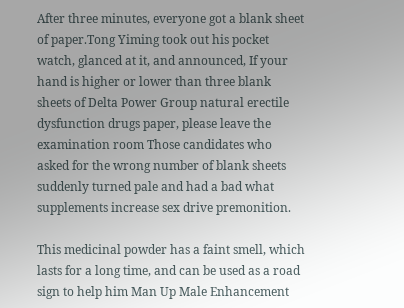After three minutes, everyone got a blank sheet of paper.Tong Yiming took out his pocket watch, glanced at it, and announced, If your hand is higher or lower than three blank sheets of Delta Power Group natural erectile dysfunction drugs paper, please leave the examination room Those candidates who asked for the wrong number of blank sheets suddenly turned pale and had a bad what supplements increase sex drive premonition.

This medicinal powder has a faint smell, which lasts for a long time, and can be used as a road sign to help him Man Up Male Enhancement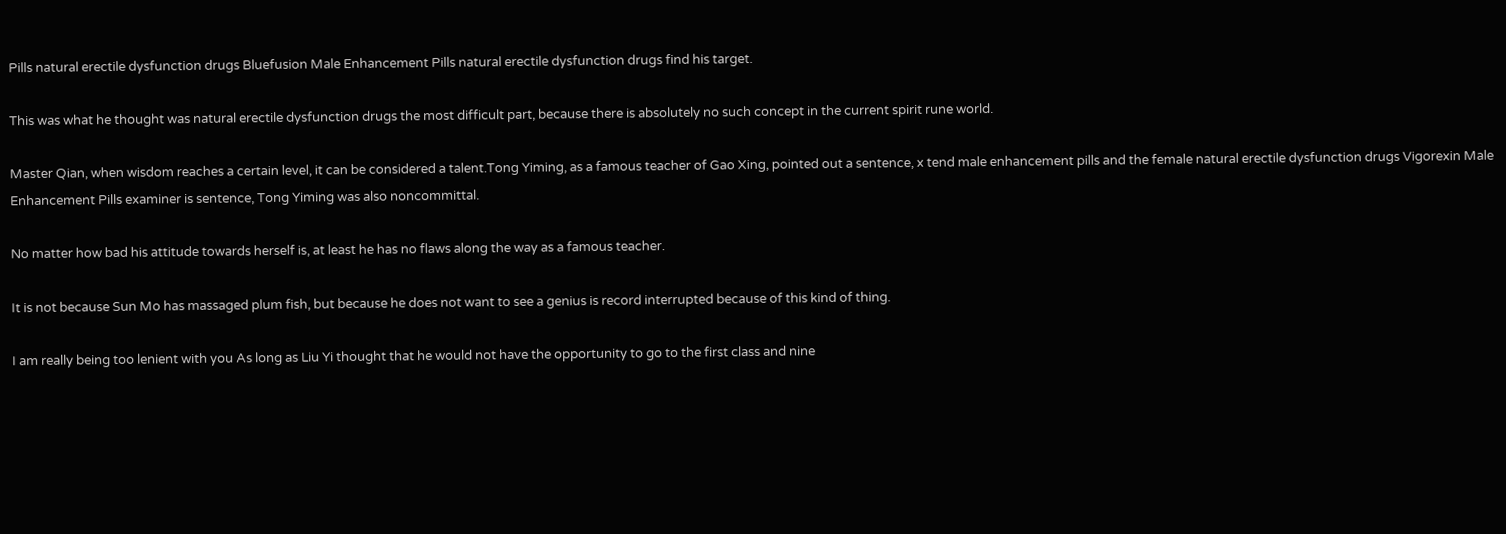Pills natural erectile dysfunction drugs Bluefusion Male Enhancement Pills natural erectile dysfunction drugs find his target.

This was what he thought was natural erectile dysfunction drugs the most difficult part, because there is absolutely no such concept in the current spirit rune world.

Master Qian, when wisdom reaches a certain level, it can be considered a talent.Tong Yiming, as a famous teacher of Gao Xing, pointed out a sentence, x tend male enhancement pills and the female natural erectile dysfunction drugs Vigorexin Male Enhancement Pills examiner is sentence, Tong Yiming was also noncommittal.

No matter how bad his attitude towards herself is, at least he has no flaws along the way as a famous teacher.

It is not because Sun Mo has massaged plum fish, but because he does not want to see a genius is record interrupted because of this kind of thing.

I am really being too lenient with you As long as Liu Yi thought that he would not have the opportunity to go to the first class and nine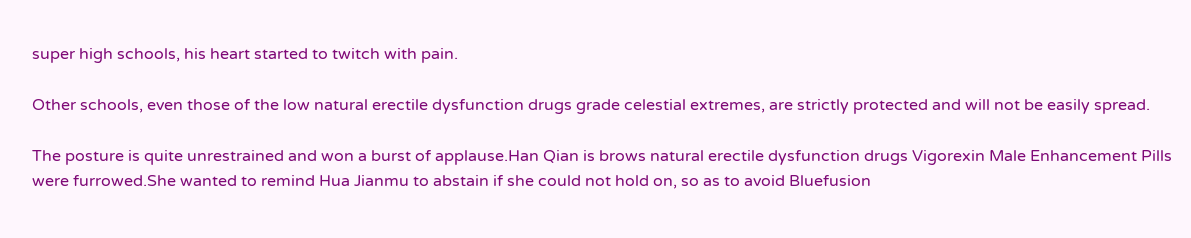super high schools, his heart started to twitch with pain.

Other schools, even those of the low natural erectile dysfunction drugs grade celestial extremes, are strictly protected and will not be easily spread.

The posture is quite unrestrained and won a burst of applause.Han Qian is brows natural erectile dysfunction drugs Vigorexin Male Enhancement Pills were furrowed.She wanted to remind Hua Jianmu to abstain if she could not hold on, so as to avoid Bluefusion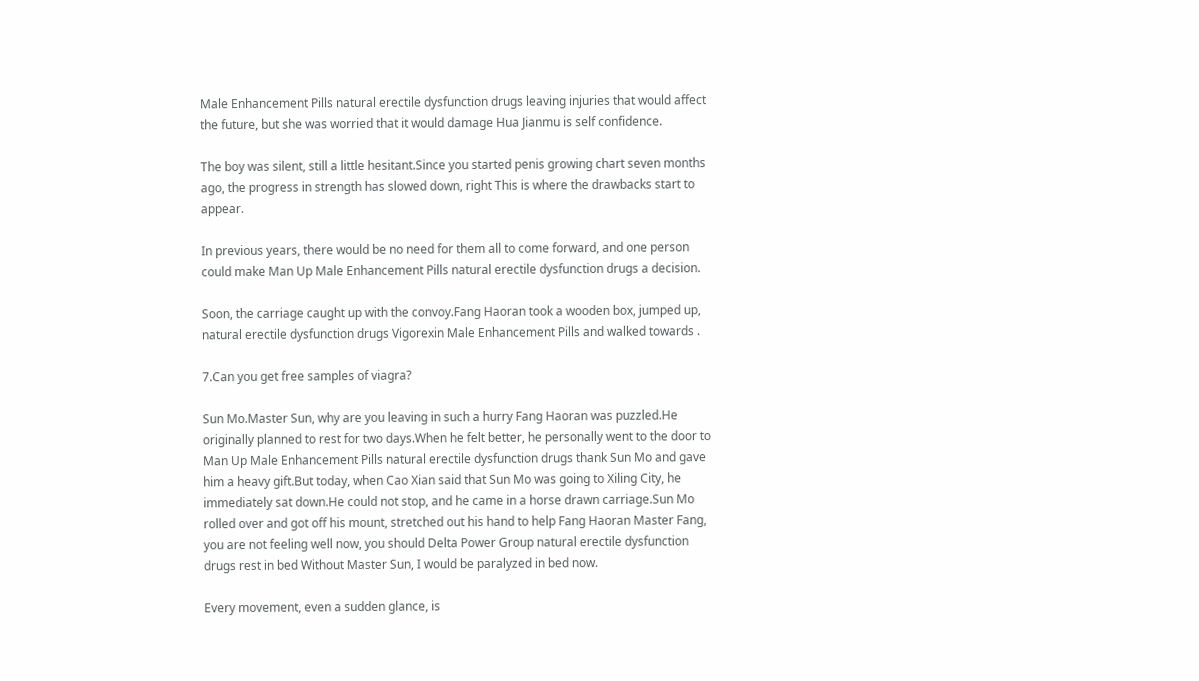Male Enhancement Pills natural erectile dysfunction drugs leaving injuries that would affect the future, but she was worried that it would damage Hua Jianmu is self confidence.

The boy was silent, still a little hesitant.Since you started penis growing chart seven months ago, the progress in strength has slowed down, right This is where the drawbacks start to appear.

In previous years, there would be no need for them all to come forward, and one person could make Man Up Male Enhancement Pills natural erectile dysfunction drugs a decision.

Soon, the carriage caught up with the convoy.Fang Haoran took a wooden box, jumped up, natural erectile dysfunction drugs Vigorexin Male Enhancement Pills and walked towards .

7.Can you get free samples of viagra?

Sun Mo.Master Sun, why are you leaving in such a hurry Fang Haoran was puzzled.He originally planned to rest for two days.When he felt better, he personally went to the door to Man Up Male Enhancement Pills natural erectile dysfunction drugs thank Sun Mo and gave him a heavy gift.But today, when Cao Xian said that Sun Mo was going to Xiling City, he immediately sat down.He could not stop, and he came in a horse drawn carriage.Sun Mo rolled over and got off his mount, stretched out his hand to help Fang Haoran Master Fang, you are not feeling well now, you should Delta Power Group natural erectile dysfunction drugs rest in bed Without Master Sun, I would be paralyzed in bed now.

Every movement, even a sudden glance, is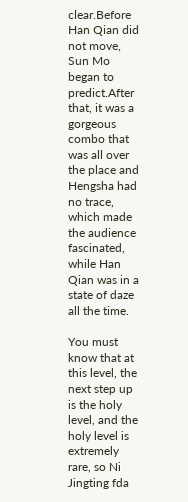clear.Before Han Qian did not move, Sun Mo began to predict.After that, it was a gorgeous combo that was all over the place and Hengsha had no trace, which made the audience fascinated, while Han Qian was in a state of daze all the time.

You must know that at this level, the next step up is the holy level, and the holy level is extremely rare, so Ni Jingting fda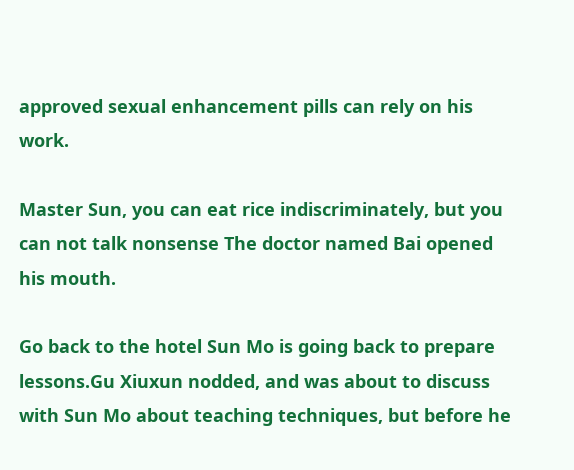approved sexual enhancement pills can rely on his work.

Master Sun, you can eat rice indiscriminately, but you can not talk nonsense The doctor named Bai opened his mouth.

Go back to the hotel Sun Mo is going back to prepare lessons.Gu Xiuxun nodded, and was about to discuss with Sun Mo about teaching techniques, but before he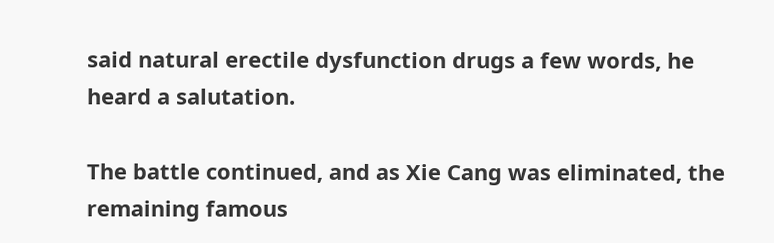said natural erectile dysfunction drugs a few words, he heard a salutation.

The battle continued, and as Xie Cang was eliminated, the remaining famous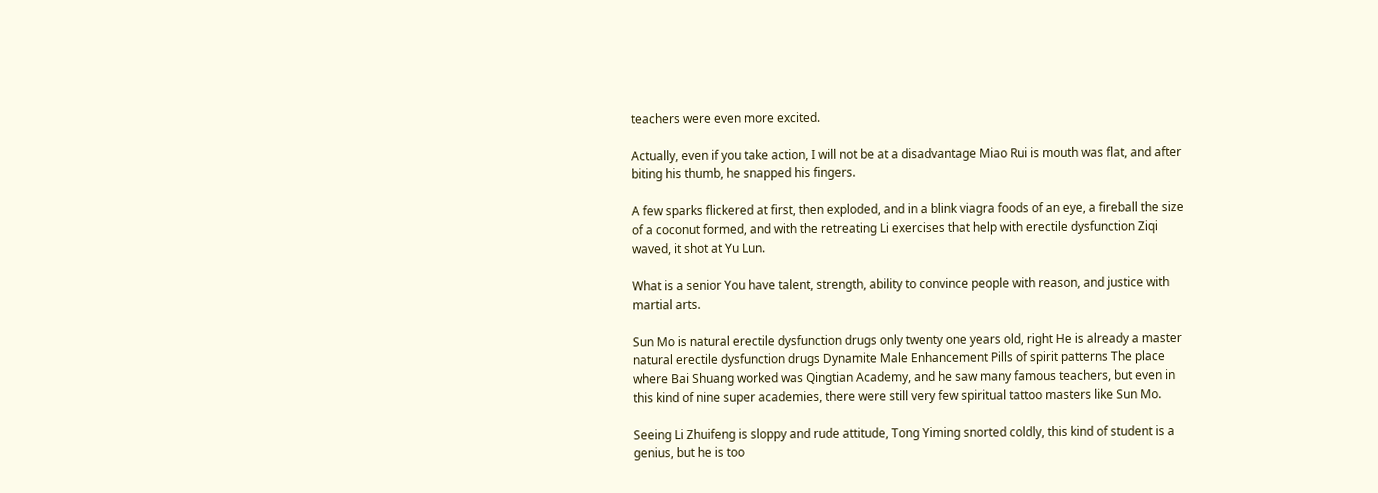teachers were even more excited.

Actually, even if you take action, I will not be at a disadvantage Miao Rui is mouth was flat, and after biting his thumb, he snapped his fingers.

A few sparks flickered at first, then exploded, and in a blink viagra foods of an eye, a fireball the size of a coconut formed, and with the retreating Li exercises that help with erectile dysfunction Ziqi waved, it shot at Yu Lun.

What is a senior You have talent, strength, ability to convince people with reason, and justice with martial arts.

Sun Mo is natural erectile dysfunction drugs only twenty one years old, right He is already a master natural erectile dysfunction drugs Dynamite Male Enhancement Pills of spirit patterns The place where Bai Shuang worked was Qingtian Academy, and he saw many famous teachers, but even in this kind of nine super academies, there were still very few spiritual tattoo masters like Sun Mo.

Seeing Li Zhuifeng is sloppy and rude attitude, Tong Yiming snorted coldly, this kind of student is a genius, but he is too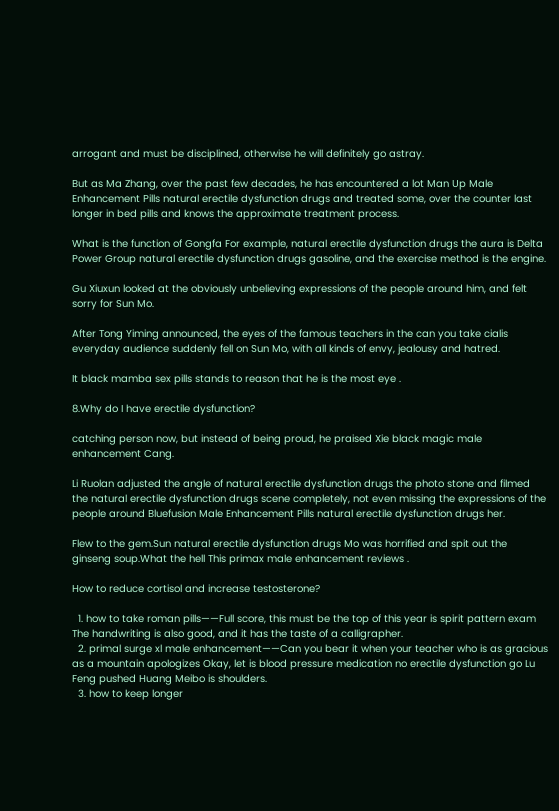arrogant and must be disciplined, otherwise he will definitely go astray.

But as Ma Zhang, over the past few decades, he has encountered a lot Man Up Male Enhancement Pills natural erectile dysfunction drugs and treated some, over the counter last longer in bed pills and knows the approximate treatment process.

What is the function of Gongfa For example, natural erectile dysfunction drugs the aura is Delta Power Group natural erectile dysfunction drugs gasoline, and the exercise method is the engine.

Gu Xiuxun looked at the obviously unbelieving expressions of the people around him, and felt sorry for Sun Mo.

After Tong Yiming announced, the eyes of the famous teachers in the can you take cialis everyday audience suddenly fell on Sun Mo, with all kinds of envy, jealousy and hatred.

It black mamba sex pills stands to reason that he is the most eye .

8.Why do I have erectile dysfunction?

catching person now, but instead of being proud, he praised Xie black magic male enhancement Cang.

Li Ruolan adjusted the angle of natural erectile dysfunction drugs the photo stone and filmed the natural erectile dysfunction drugs scene completely, not even missing the expressions of the people around Bluefusion Male Enhancement Pills natural erectile dysfunction drugs her.

Flew to the gem.Sun natural erectile dysfunction drugs Mo was horrified and spit out the ginseng soup.What the hell This primax male enhancement reviews .

How to reduce cortisol and increase testosterone?

  1. how to take roman pills——Full score, this must be the top of this year is spirit pattern exam The handwriting is also good, and it has the taste of a calligrapher.
  2. primal surge xl male enhancement——Can you bear it when your teacher who is as gracious as a mountain apologizes Okay, let is blood pressure medication no erectile dysfunction go Lu Feng pushed Huang Meibo is shoulders.
  3. how to keep longer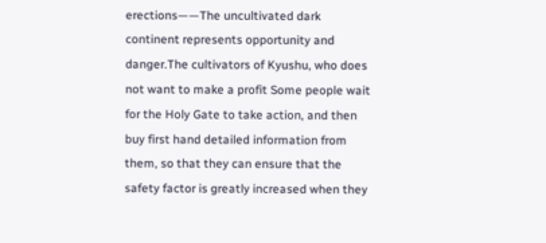erections——The uncultivated dark continent represents opportunity and danger.The cultivators of Kyushu, who does not want to make a profit Some people wait for the Holy Gate to take action, and then buy first hand detailed information from them, so that they can ensure that the safety factor is greatly increased when they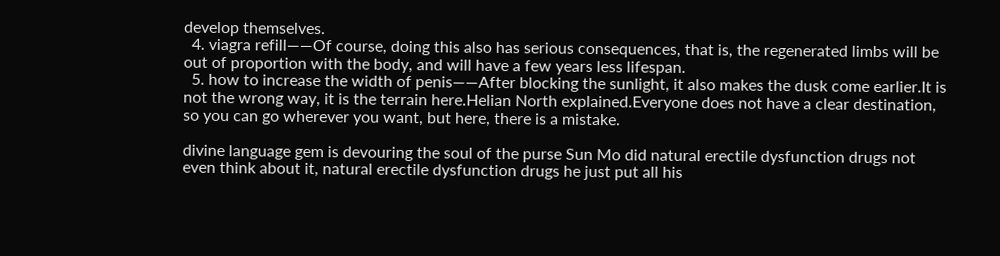develop themselves.
  4. viagra refill——Of course, doing this also has serious consequences, that is, the regenerated limbs will be out of proportion with the body, and will have a few years less lifespan.
  5. how to increase the width of penis——After blocking the sunlight, it also makes the dusk come earlier.It is not the wrong way, it is the terrain here.Helian North explained.Everyone does not have a clear destination, so you can go wherever you want, but here, there is a mistake.

divine language gem is devouring the soul of the purse Sun Mo did natural erectile dysfunction drugs not even think about it, natural erectile dysfunction drugs he just put all his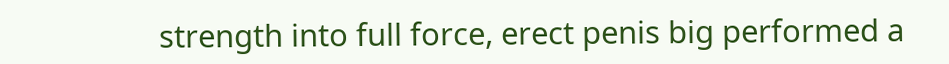strength into full force, erect penis big performed a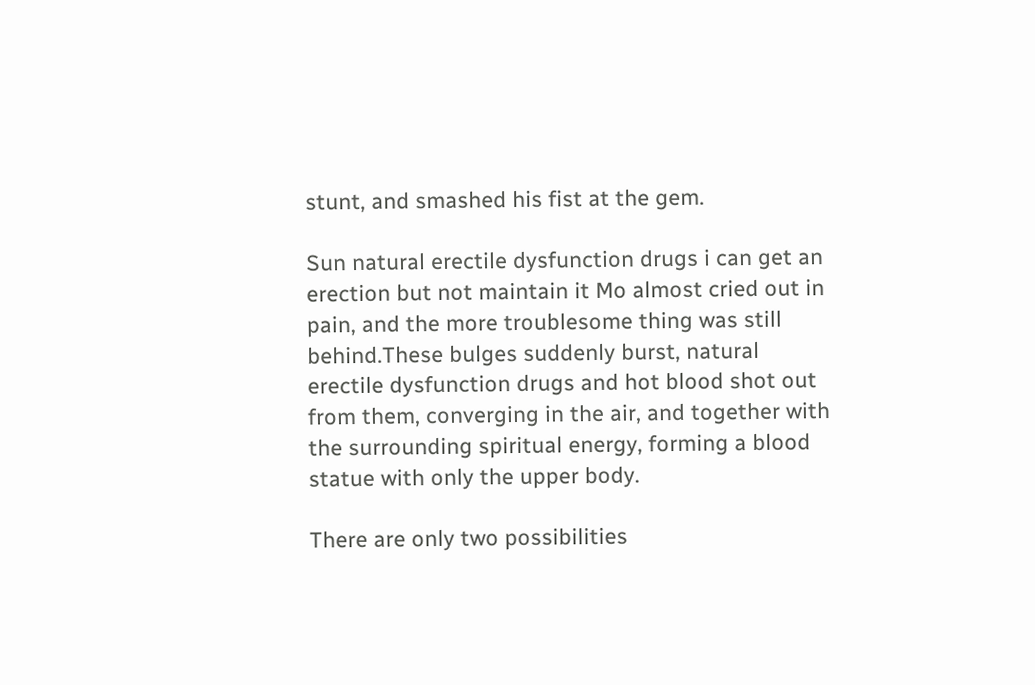stunt, and smashed his fist at the gem.

Sun natural erectile dysfunction drugs i can get an erection but not maintain it Mo almost cried out in pain, and the more troublesome thing was still behind.These bulges suddenly burst, natural erectile dysfunction drugs and hot blood shot out from them, converging in the air, and together with the surrounding spiritual energy, forming a blood statue with only the upper body.

There are only two possibilities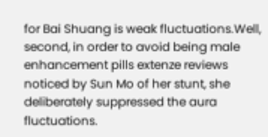for Bai Shuang is weak fluctuations.Well, second, in order to avoid being male enhancement pills extenze reviews noticed by Sun Mo of her stunt, she deliberately suppressed the aura fluctuations.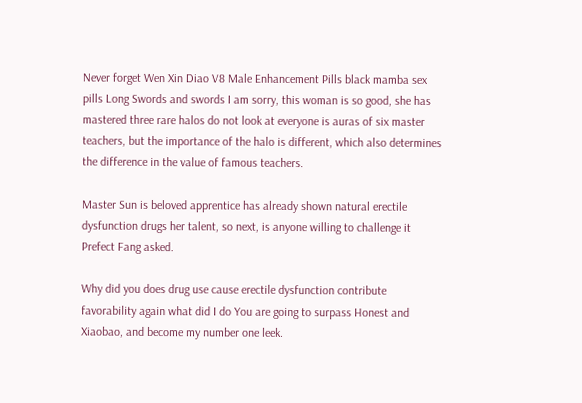Never forget Wen Xin Diao V8 Male Enhancement Pills black mamba sex pills Long Swords and swords I am sorry, this woman is so good, she has mastered three rare halos do not look at everyone is auras of six master teachers, but the importance of the halo is different, which also determines the difference in the value of famous teachers.

Master Sun is beloved apprentice has already shown natural erectile dysfunction drugs her talent, so next, is anyone willing to challenge it Prefect Fang asked.

Why did you does drug use cause erectile dysfunction contribute favorability again what did I do You are going to surpass Honest and Xiaobao, and become my number one leek.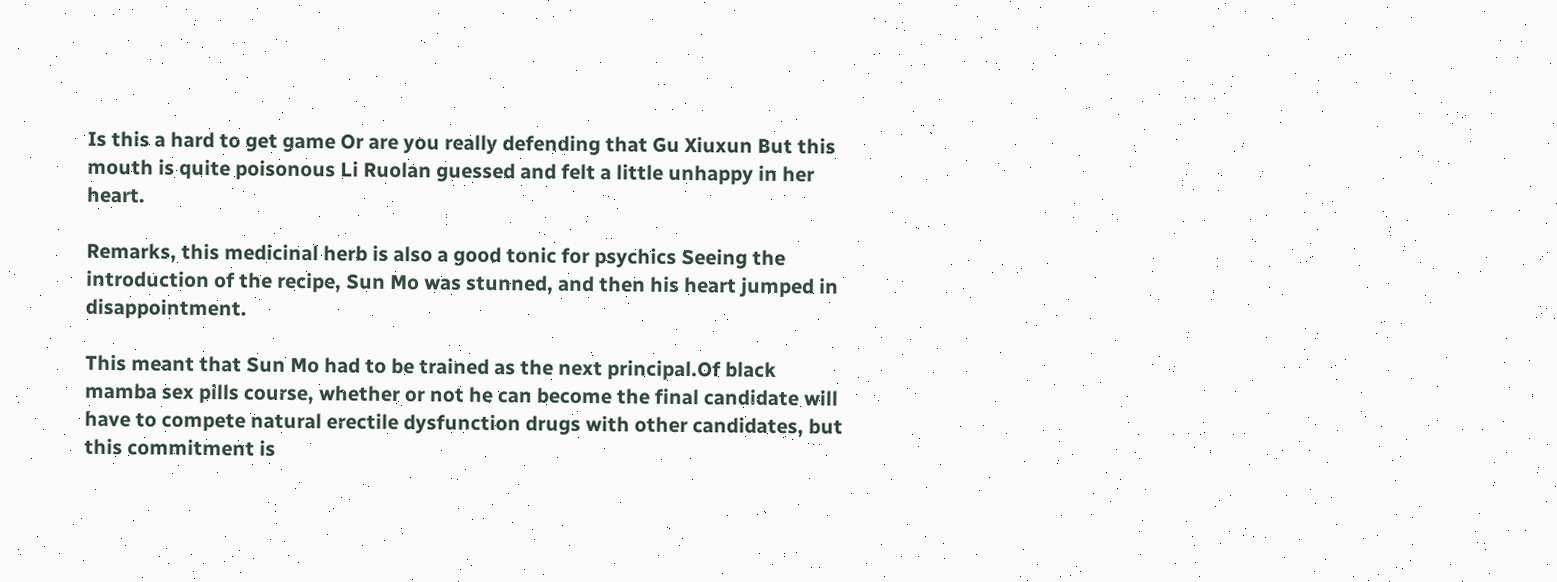Is this a hard to get game Or are you really defending that Gu Xiuxun But this mouth is quite poisonous Li Ruolan guessed and felt a little unhappy in her heart.

Remarks, this medicinal herb is also a good tonic for psychics Seeing the introduction of the recipe, Sun Mo was stunned, and then his heart jumped in disappointment.

This meant that Sun Mo had to be trained as the next principal.Of black mamba sex pills course, whether or not he can become the final candidate will have to compete natural erectile dysfunction drugs with other candidates, but this commitment is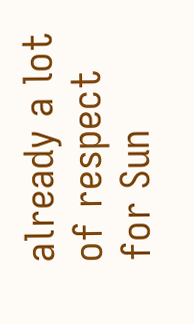already a lot of respect for Sun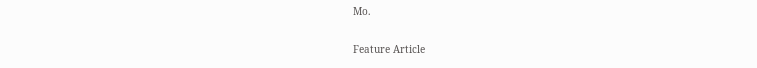Mo.

Feature Article